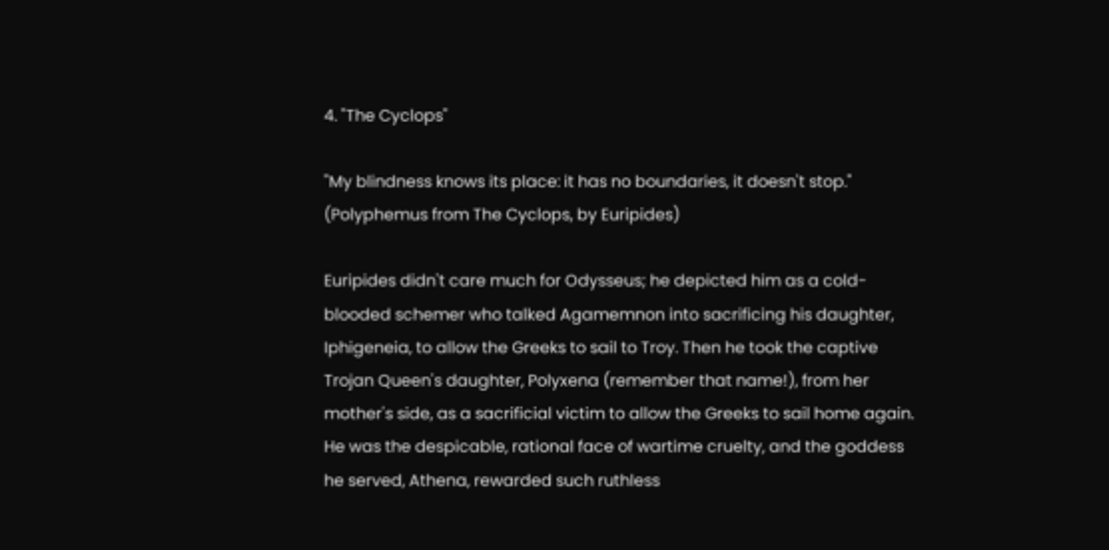4. "The Cyclops"

"My blindness knows its place: it has no boundaries, it doesn't stop."
(Polyphemus from The Cyclops, by Euripides)

Euripides didn't care much for Odysseus; he depicted him as a cold-blooded schemer who talked Agamemnon into sacrificing his daughter, Iphigeneia, to allow the Greeks to sail to Troy. Then he took the captive Trojan Queen's daughter, Polyxena (remember that name!), from her mother's side, as a sacrificial victim to allow the Greeks to sail home again. He was the despicable, rational face of wartime cruelty, and the goddess he served, Athena, rewarded such ruthless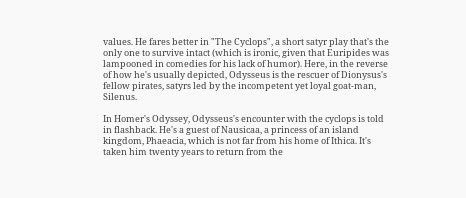values. He fares better in "The Cyclops", a short satyr play that's the only one to survive intact (which is ironic, given that Euripides was lampooned in comedies for his lack of humor). Here, in the reverse of how he's usually depicted, Odysseus is the rescuer of Dionysus's fellow pirates, satyrs led by the incompetent yet loyal goat-man, Silenus.

In Homer's Odyssey, Odysseus's encounter with the cyclops is told in flashback. He's a guest of Nausicaa, a princess of an island kingdom, Phaeacia, which is not far from his home of Ithica. It's taken him twenty years to return from the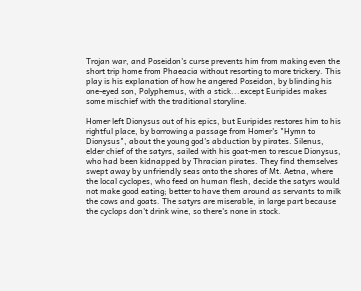Trojan war, and Poseidon's curse prevents him from making even the short trip home from Phaeacia without resorting to more trickery. This play is his explanation of how he angered Poseidon, by blinding his one-eyed son, Polyphemus, with a stick...except Euripides makes some mischief with the traditional storyline.

Homer left Dionysus out of his epics, but Euripides restores him to his rightful place, by borrowing a passage from Homer's "Hymn to Dionysus", about the young god's abduction by pirates. Silenus, elder chief of the satyrs, sailed with his goat-men to rescue Dionysus, who had been kidnapped by Thracian pirates. They find themselves swept away by unfriendly seas onto the shores of Mt. Aetna, where the local cyclopes, who feed on human flesh, decide the satyrs would not make good eating; better to have them around as servants to milk the cows and goats. The satyrs are miserable, in large part because the cyclops don't drink wine, so there's none in stock.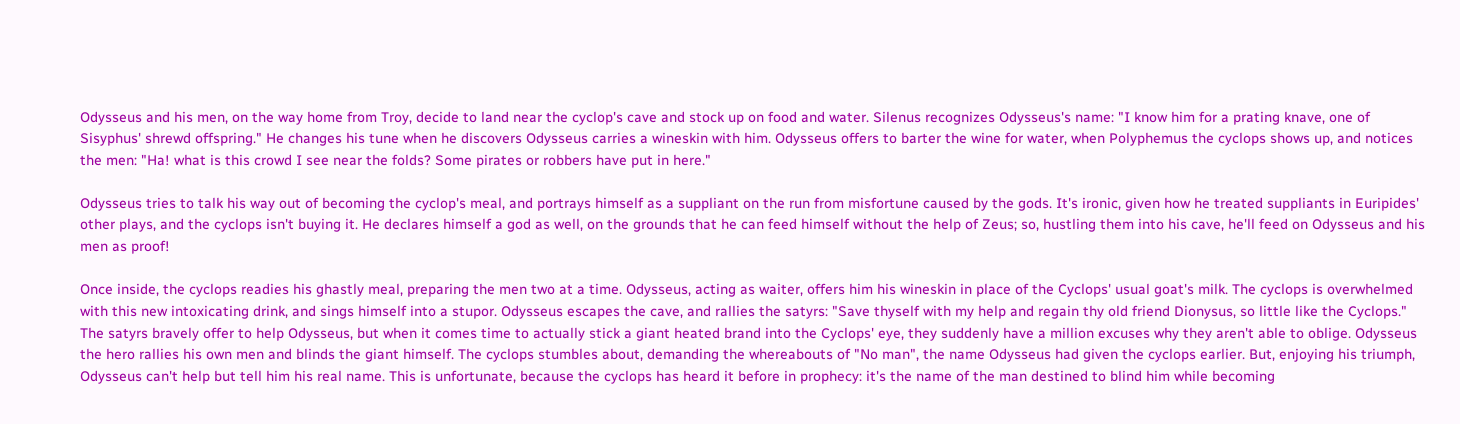Odysseus and his men, on the way home from Troy, decide to land near the cyclop's cave and stock up on food and water. Silenus recognizes Odysseus's name: "I know him for a prating knave, one of Sisyphus' shrewd offspring." He changes his tune when he discovers Odysseus carries a wineskin with him. Odysseus offers to barter the wine for water, when Polyphemus the cyclops shows up, and notices the men: "Ha! what is this crowd I see near the folds? Some pirates or robbers have put in here."

Odysseus tries to talk his way out of becoming the cyclop's meal, and portrays himself as a suppliant on the run from misfortune caused by the gods. It's ironic, given how he treated suppliants in Euripides' other plays, and the cyclops isn't buying it. He declares himself a god as well, on the grounds that he can feed himself without the help of Zeus; so, hustling them into his cave, he'll feed on Odysseus and his men as proof!

Once inside, the cyclops readies his ghastly meal, preparing the men two at a time. Odysseus, acting as waiter, offers him his wineskin in place of the Cyclops' usual goat's milk. The cyclops is overwhelmed with this new intoxicating drink, and sings himself into a stupor. Odysseus escapes the cave, and rallies the satyrs: "Save thyself with my help and regain thy old friend Dionysus, so little like the Cyclops." The satyrs bravely offer to help Odysseus, but when it comes time to actually stick a giant heated brand into the Cyclops' eye, they suddenly have a million excuses why they aren't able to oblige. Odysseus the hero rallies his own men and blinds the giant himself. The cyclops stumbles about, demanding the whereabouts of "No man", the name Odysseus had given the cyclops earlier. But, enjoying his triumph, Odysseus can't help but tell him his real name. This is unfortunate, because the cyclops has heard it before in prophecy: it's the name of the man destined to blind him while becoming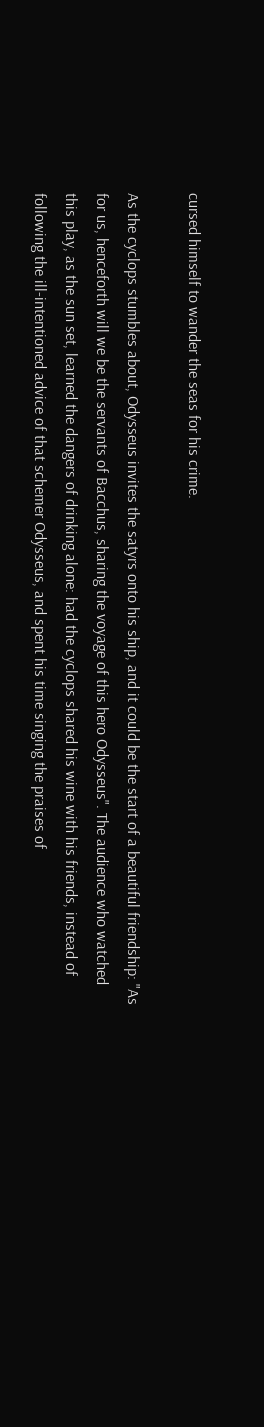cursed himself to wander the seas for his crime.

As the cyclops stumbles about, Odysseus invites the satyrs onto his ship, and it could be the start of a beautiful friendship: "As for us, henceforth will we be the servants of Bacchus, sharing the voyage of this hero Odysseus". The audience who watched this play, as the sun set, learned the dangers of drinking alone: had the cyclops shared his wine with his friends, instead of following the ill-intentioned advice of that schemer Odysseus, and spent his time singing the praises of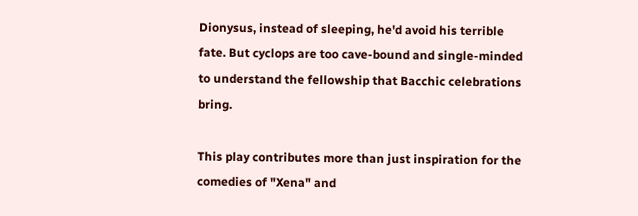Dionysus, instead of sleeping, he'd avoid his terrible fate. But cyclops are too cave-bound and single-minded to understand the fellowship that Bacchic celebrations bring.

This play contributes more than just inspiration for the comedies of "Xena" and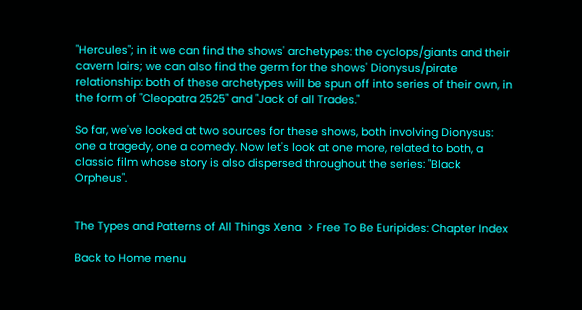"Hercules"; in it we can find the shows' archetypes: the cyclops/giants and their cavern lairs; we can also find the germ for the shows' Dionysus/pirate relationship: both of these archetypes will be spun off into series of their own, in the form of "Cleopatra 2525" and "Jack of all Trades."

So far, we've looked at two sources for these shows, both involving Dionysus: one a tragedy, one a comedy. Now let's look at one more, related to both, a classic film whose story is also dispersed throughout the series: "Black Orpheus".


The Types and Patterns of All Things Xena  > Free To Be Euripides: Chapter Index

Back to Home menu